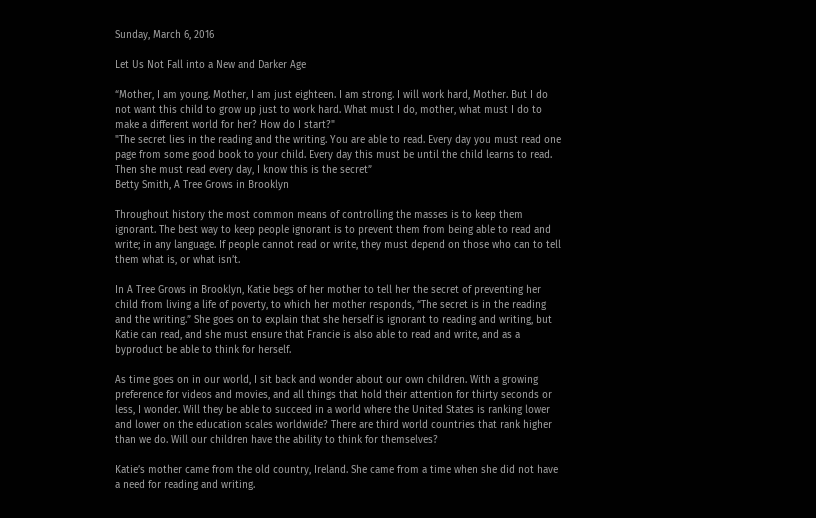Sunday, March 6, 2016

Let Us Not Fall into a New and Darker Age

“Mother, I am young. Mother, I am just eighteen. I am strong. I will work hard, Mother. But I do not want this child to grow up just to work hard. What must I do, mother, what must I do to make a different world for her? How do I start?"
"The secret lies in the reading and the writing. You are able to read. Every day you must read one page from some good book to your child. Every day this must be until the child learns to read. Then she must read every day, I know this is the secret”
Betty Smith, A Tree Grows in Brooklyn

Throughout history the most common means of controlling the masses is to keep them ignorant. The best way to keep people ignorant is to prevent them from being able to read and write; in any language. If people cannot read or write, they must depend on those who can to tell them what is, or what isn’t.

In A Tree Grows in Brooklyn, Katie begs of her mother to tell her the secret of preventing her child from living a life of poverty, to which her mother responds, “The secret is in the reading and the writing.” She goes on to explain that she herself is ignorant to reading and writing, but Katie can read, and she must ensure that Francie is also able to read and write, and as a byproduct be able to think for herself.

As time goes on in our world, I sit back and wonder about our own children. With a growing preference for videos and movies, and all things that hold their attention for thirty seconds or less, I wonder. Will they be able to succeed in a world where the United States is ranking lower and lower on the education scales worldwide? There are third world countries that rank higher than we do. Will our children have the ability to think for themselves?

Katie’s mother came from the old country, Ireland. She came from a time when she did not have a need for reading and writing.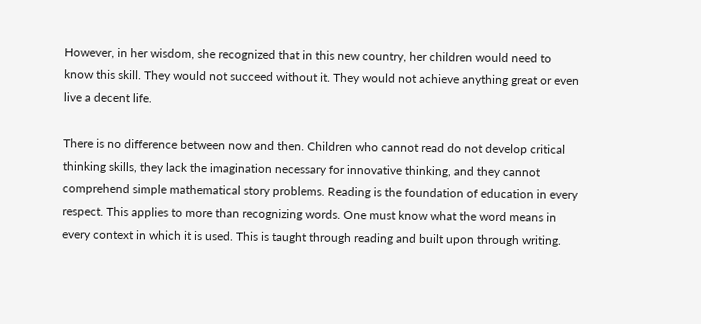However, in her wisdom, she recognized that in this new country, her children would need to know this skill. They would not succeed without it. They would not achieve anything great or even live a decent life.

There is no difference between now and then. Children who cannot read do not develop critical thinking skills, they lack the imagination necessary for innovative thinking, and they cannot comprehend simple mathematical story problems. Reading is the foundation of education in every respect. This applies to more than recognizing words. One must know what the word means in every context in which it is used. This is taught through reading and built upon through writing.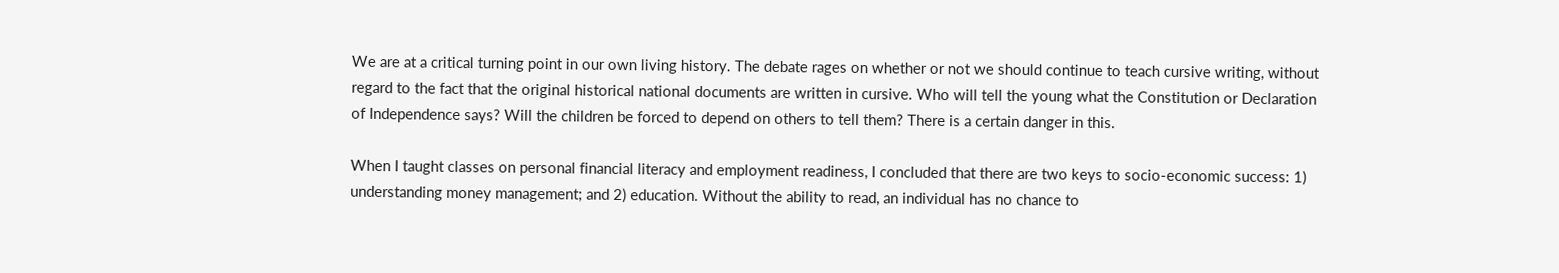We are at a critical turning point in our own living history. The debate rages on whether or not we should continue to teach cursive writing, without regard to the fact that the original historical national documents are written in cursive. Who will tell the young what the Constitution or Declaration of Independence says? Will the children be forced to depend on others to tell them? There is a certain danger in this.

When I taught classes on personal financial literacy and employment readiness, I concluded that there are two keys to socio-economic success: 1) understanding money management; and 2) education. Without the ability to read, an individual has no chance to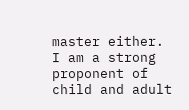master either.
I am a strong proponent of child and adult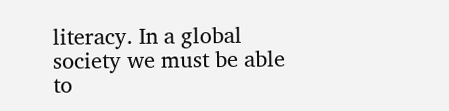literacy. In a global society we must be able to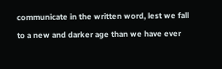communicate in the written word, lest we fall to a new and darker age than we have ever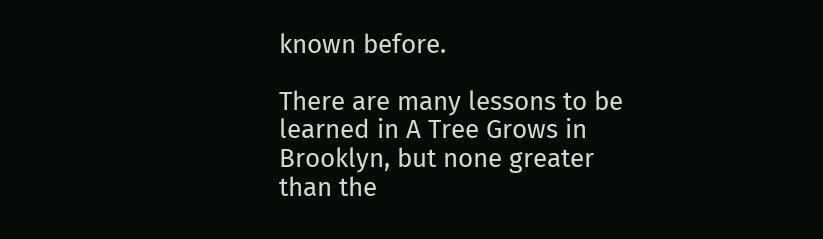known before.

There are many lessons to be learned in A Tree Grows in Brooklyn, but none greater than the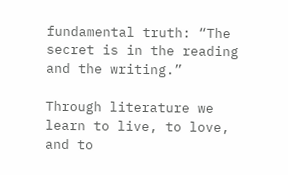fundamental truth: “The secret is in the reading and the writing.”

Through literature we learn to live, to love, and to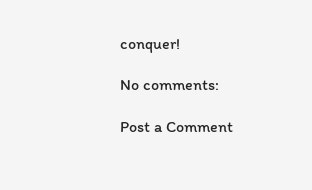conquer!

No comments:

Post a Comment